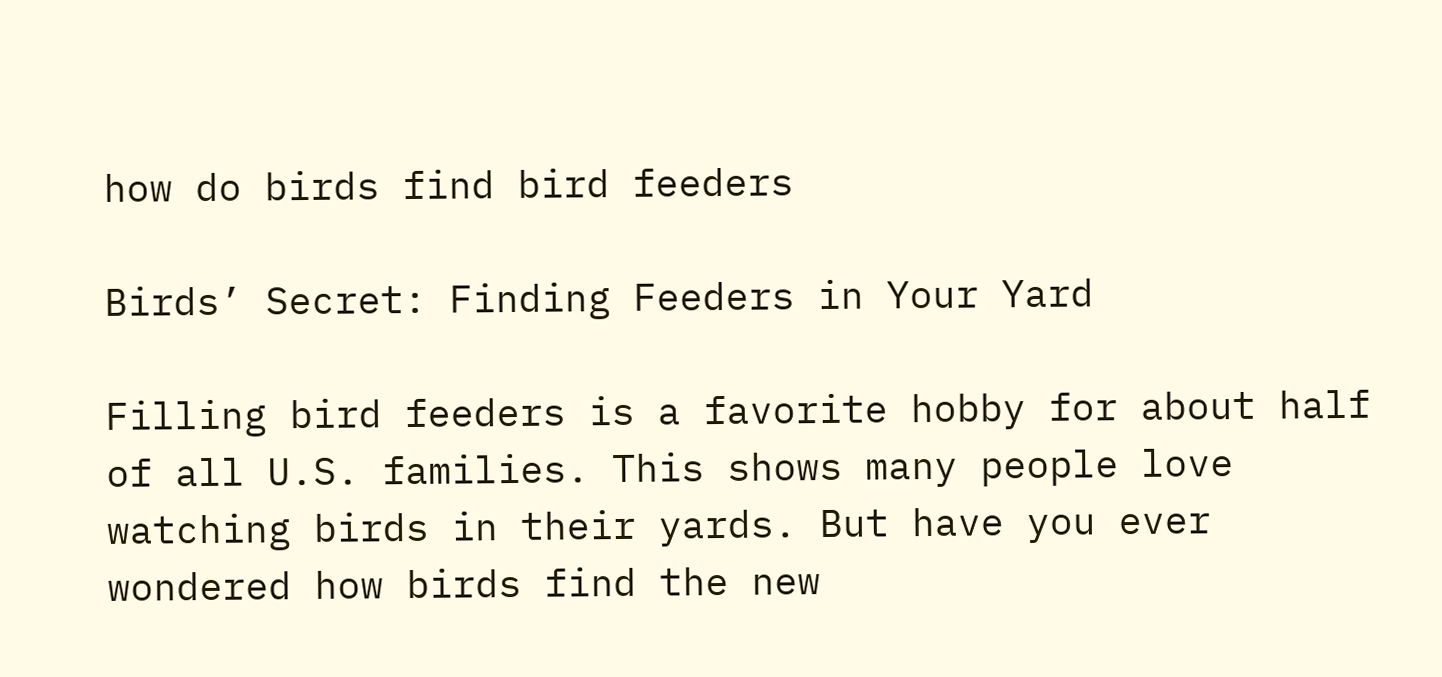how do birds find bird feeders

Birds’ Secret: Finding Feeders in Your Yard

Filling bird feeders is a favorite hobby for about half of all U.S. families. This shows many people love watching birds in their yards. But have you ever wondered how birds find the new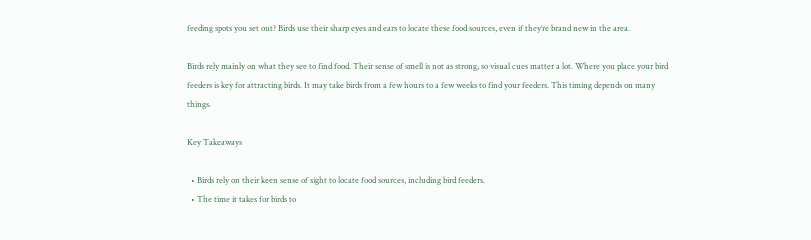feeding spots you set out? Birds use their sharp eyes and ears to locate these food sources, even if they’re brand new in the area.

Birds rely mainly on what they see to find food. Their sense of smell is not as strong, so visual cues matter a lot. Where you place your bird feeders is key for attracting birds. It may take birds from a few hours to a few weeks to find your feeders. This timing depends on many things.

Key Takeaways

  • Birds rely on their keen sense of sight to locate food sources, including bird feeders.
  • The time it takes for birds to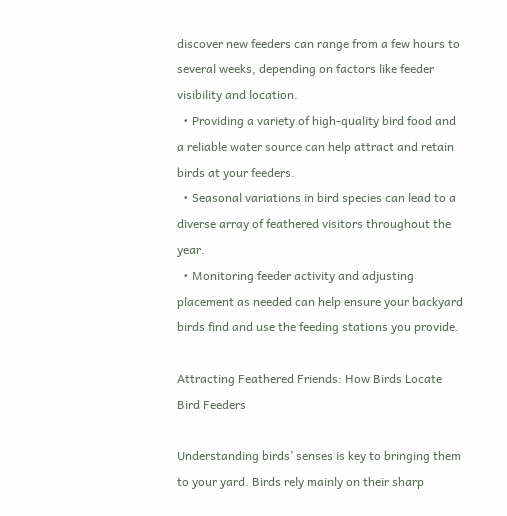discover new feeders can range from a few hours to several weeks, depending on factors like feeder visibility and location.
  • Providing a variety of high-quality bird food and a reliable water source can help attract and retain birds at your feeders.
  • Seasonal variations in bird species can lead to a diverse array of feathered visitors throughout the year.
  • Monitoring feeder activity and adjusting placement as needed can help ensure your backyard birds find and use the feeding stations you provide.

Attracting Feathered Friends: How Birds Locate Bird Feeders

Understanding birds’ senses is key to bringing them to your yard. Birds rely mainly on their sharp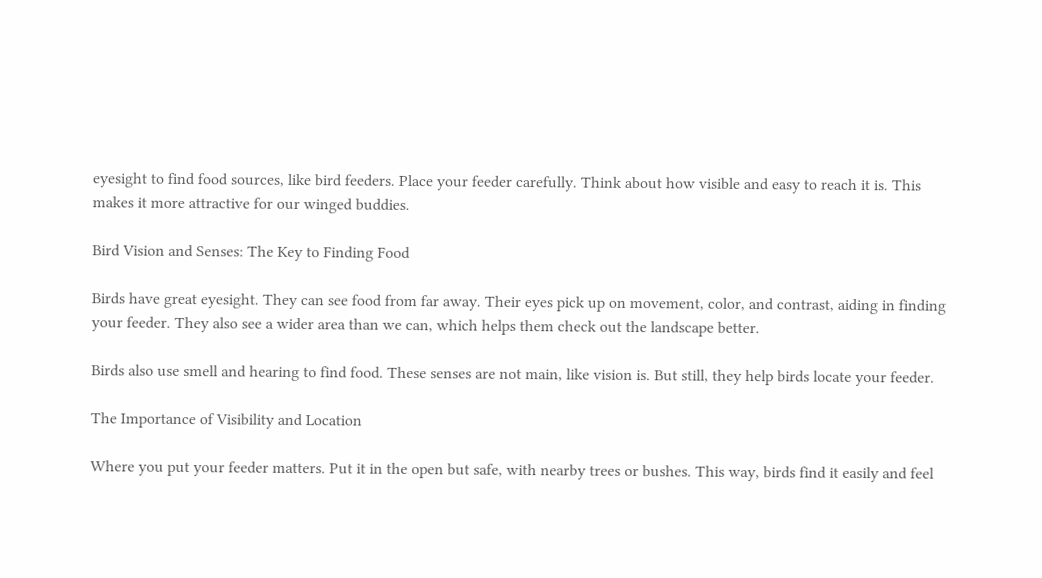eyesight to find food sources, like bird feeders. Place your feeder carefully. Think about how visible and easy to reach it is. This makes it more attractive for our winged buddies.

Bird Vision and Senses: The Key to Finding Food

Birds have great eyesight. They can see food from far away. Their eyes pick up on movement, color, and contrast, aiding in finding your feeder. They also see a wider area than we can, which helps them check out the landscape better.

Birds also use smell and hearing to find food. These senses are not main, like vision is. But still, they help birds locate your feeder.

The Importance of Visibility and Location

Where you put your feeder matters. Put it in the open but safe, with nearby trees or bushes. This way, birds find it easily and feel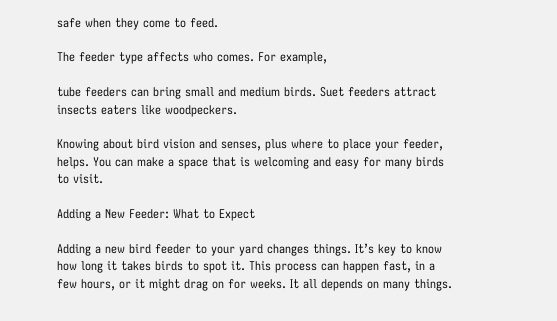safe when they come to feed.

The feeder type affects who comes. For example,

tube feeders can bring small and medium birds. Suet feeders attract insects eaters like woodpeckers.

Knowing about bird vision and senses, plus where to place your feeder, helps. You can make a space that is welcoming and easy for many birds to visit.

Adding a New Feeder: What to Expect

Adding a new bird feeder to your yard changes things. It’s key to know how long it takes birds to spot it. This process can happen fast, in a few hours, or it might drag on for weeks. It all depends on many things.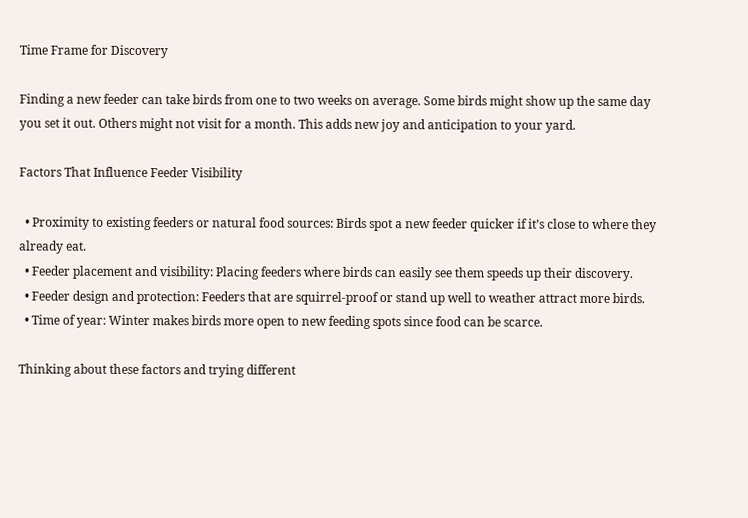Time Frame for Discovery

Finding a new feeder can take birds from one to two weeks on average. Some birds might show up the same day you set it out. Others might not visit for a month. This adds new joy and anticipation to your yard.

Factors That Influence Feeder Visibility

  • Proximity to existing feeders or natural food sources: Birds spot a new feeder quicker if it’s close to where they already eat.
  • Feeder placement and visibility: Placing feeders where birds can easily see them speeds up their discovery.
  • Feeder design and protection: Feeders that are squirrel-proof or stand up well to weather attract more birds.
  • Time of year: Winter makes birds more open to new feeding spots since food can be scarce.

Thinking about these factors and trying different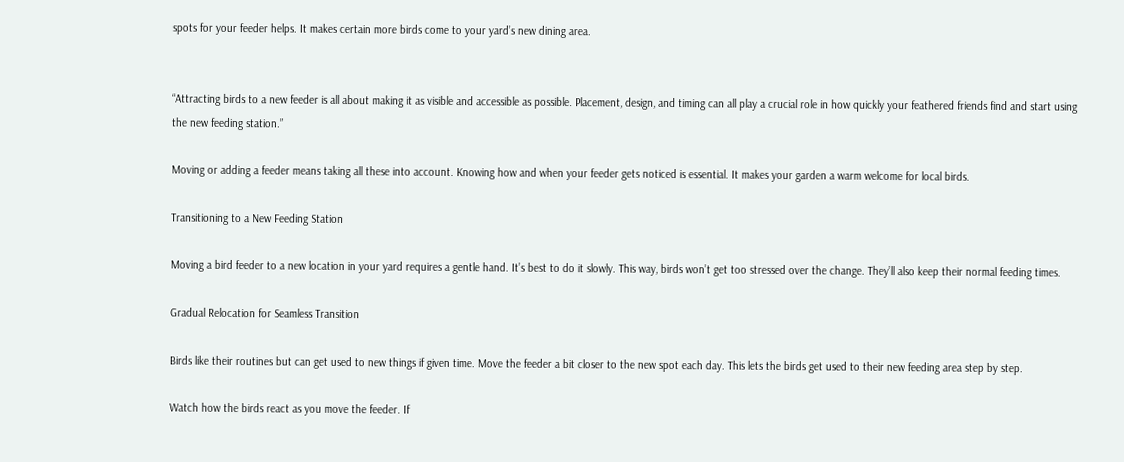spots for your feeder helps. It makes certain more birds come to your yard’s new dining area.


“Attracting birds to a new feeder is all about making it as visible and accessible as possible. Placement, design, and timing can all play a crucial role in how quickly your feathered friends find and start using the new feeding station.”

Moving or adding a feeder means taking all these into account. Knowing how and when your feeder gets noticed is essential. It makes your garden a warm welcome for local birds.

Transitioning to a New Feeding Station

Moving a bird feeder to a new location in your yard requires a gentle hand. It’s best to do it slowly. This way, birds won’t get too stressed over the change. They’ll also keep their normal feeding times.

Gradual Relocation for Seamless Transition

Birds like their routines but can get used to new things if given time. Move the feeder a bit closer to the new spot each day. This lets the birds get used to their new feeding area step by step.

Watch how the birds react as you move the feeder. If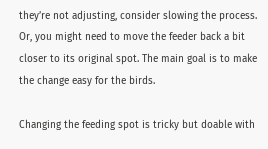they’re not adjusting, consider slowing the process. Or, you might need to move the feeder back a bit closer to its original spot. The main goal is to make the change easy for the birds.

Changing the feeding spot is tricky but doable with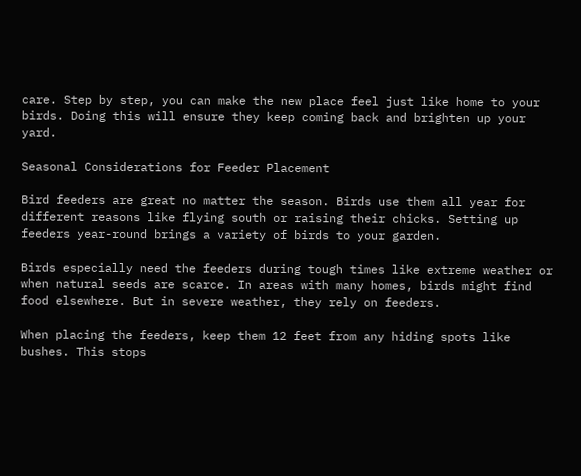care. Step by step, you can make the new place feel just like home to your birds. Doing this will ensure they keep coming back and brighten up your yard.

Seasonal Considerations for Feeder Placement

Bird feeders are great no matter the season. Birds use them all year for different reasons like flying south or raising their chicks. Setting up feeders year-round brings a variety of birds to your garden.

Birds especially need the feeders during tough times like extreme weather or when natural seeds are scarce. In areas with many homes, birds might find food elsewhere. But in severe weather, they rely on feeders.

When placing the feeders, keep them 12 feet from any hiding spots like bushes. This stops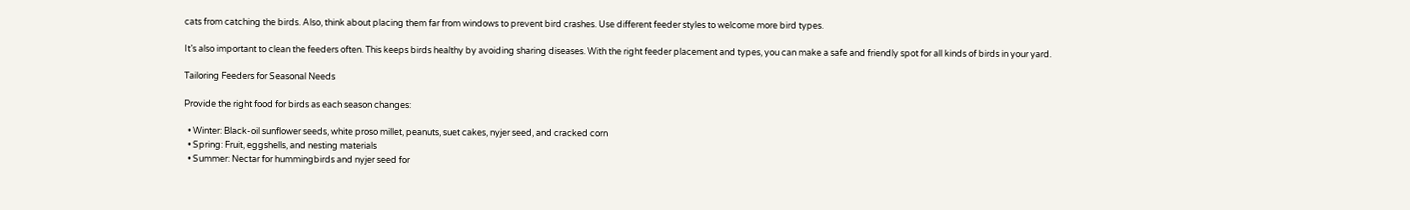cats from catching the birds. Also, think about placing them far from windows to prevent bird crashes. Use different feeder styles to welcome more bird types.

It’s also important to clean the feeders often. This keeps birds healthy by avoiding sharing diseases. With the right feeder placement and types, you can make a safe and friendly spot for all kinds of birds in your yard.

Tailoring Feeders for Seasonal Needs

Provide the right food for birds as each season changes:

  • Winter: Black-oil sunflower seeds, white proso millet, peanuts, suet cakes, nyjer seed, and cracked corn
  • Spring: Fruit, eggshells, and nesting materials
  • Summer: Nectar for hummingbirds and nyjer seed for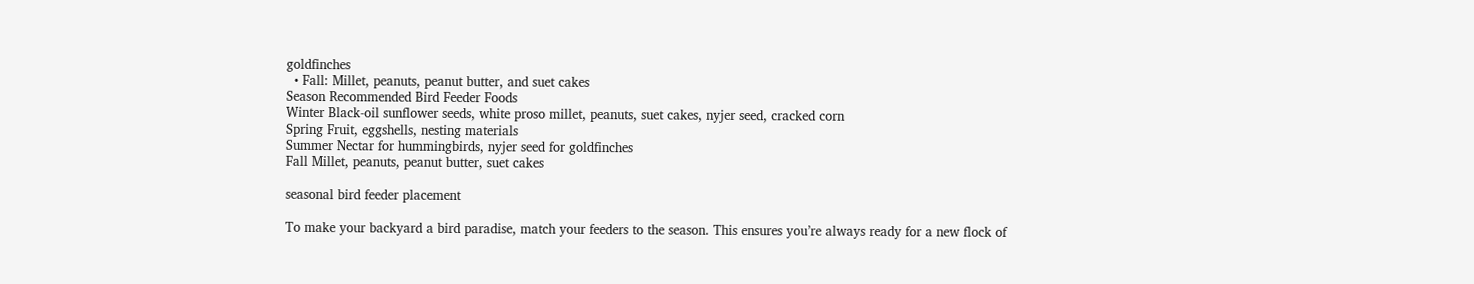goldfinches
  • Fall: Millet, peanuts, peanut butter, and suet cakes
Season Recommended Bird Feeder Foods
Winter Black-oil sunflower seeds, white proso millet, peanuts, suet cakes, nyjer seed, cracked corn
Spring Fruit, eggshells, nesting materials
Summer Nectar for hummingbirds, nyjer seed for goldfinches
Fall Millet, peanuts, peanut butter, suet cakes

seasonal bird feeder placement

To make your backyard a bird paradise, match your feeders to the season. This ensures you’re always ready for a new flock of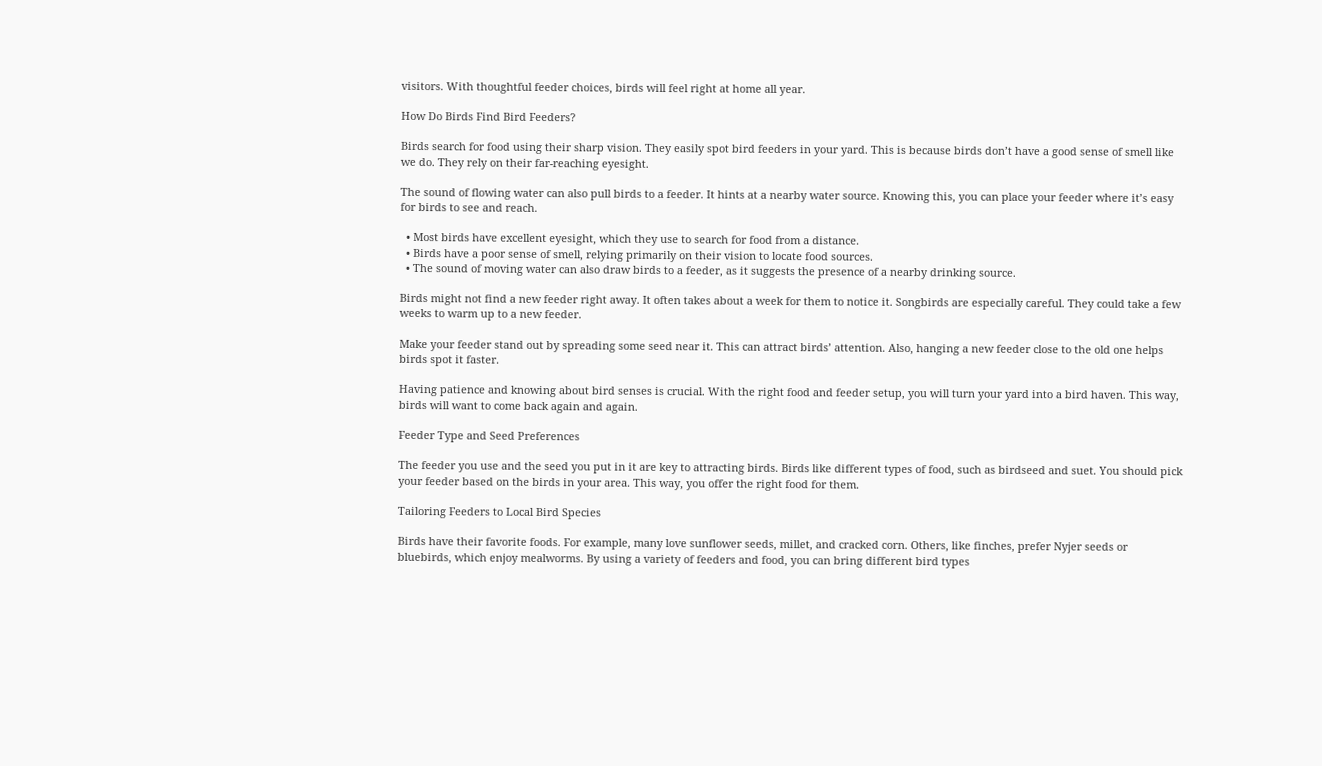visitors. With thoughtful feeder choices, birds will feel right at home all year.

How Do Birds Find Bird Feeders?

Birds search for food using their sharp vision. They easily spot bird feeders in your yard. This is because birds don’t have a good sense of smell like we do. They rely on their far-reaching eyesight.

The sound of flowing water can also pull birds to a feeder. It hints at a nearby water source. Knowing this, you can place your feeder where it’s easy for birds to see and reach.

  • Most birds have excellent eyesight, which they use to search for food from a distance.
  • Birds have a poor sense of smell, relying primarily on their vision to locate food sources.
  • The sound of moving water can also draw birds to a feeder, as it suggests the presence of a nearby drinking source.

Birds might not find a new feeder right away. It often takes about a week for them to notice it. Songbirds are especially careful. They could take a few weeks to warm up to a new feeder.

Make your feeder stand out by spreading some seed near it. This can attract birds’ attention. Also, hanging a new feeder close to the old one helps birds spot it faster.

Having patience and knowing about bird senses is crucial. With the right food and feeder setup, you will turn your yard into a bird haven. This way, birds will want to come back again and again.

Feeder Type and Seed Preferences

The feeder you use and the seed you put in it are key to attracting birds. Birds like different types of food, such as birdseed and suet. You should pick your feeder based on the birds in your area. This way, you offer the right food for them.

Tailoring Feeders to Local Bird Species

Birds have their favorite foods. For example, many love sunflower seeds, millet, and cracked corn. Others, like finches, prefer Nyjer seeds or bluebirds, which enjoy mealworms. By using a variety of feeders and food, you can bring different bird types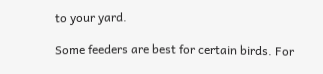to your yard.

Some feeders are best for certain birds. For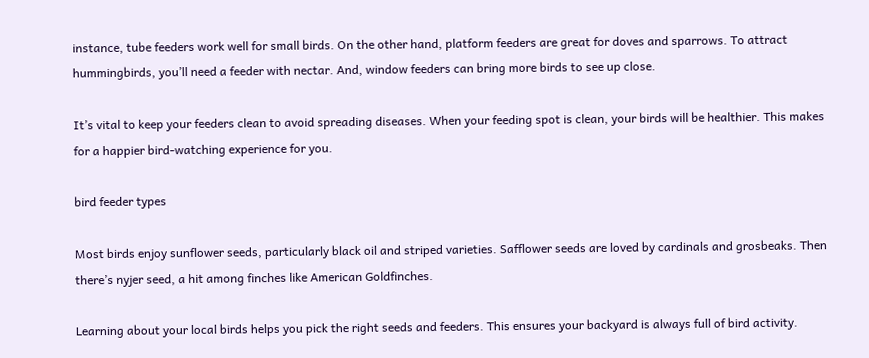instance, tube feeders work well for small birds. On the other hand, platform feeders are great for doves and sparrows. To attract hummingbirds, you’ll need a feeder with nectar. And, window feeders can bring more birds to see up close.

It’s vital to keep your feeders clean to avoid spreading diseases. When your feeding spot is clean, your birds will be healthier. This makes for a happier bird-watching experience for you.

bird feeder types

Most birds enjoy sunflower seeds, particularly black oil and striped varieties. Safflower seeds are loved by cardinals and grosbeaks. Then there’s nyjer seed, a hit among finches like American Goldfinches.

Learning about your local birds helps you pick the right seeds and feeders. This ensures your backyard is always full of bird activity.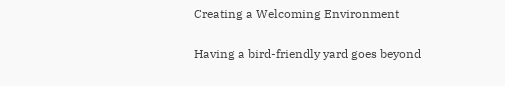Creating a Welcoming Environment

Having a bird-friendly yard goes beyond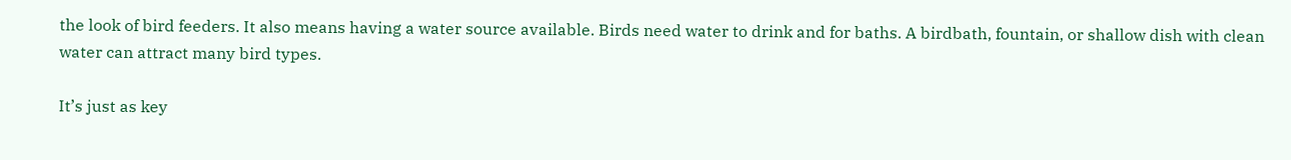the look of bird feeders. It also means having a water source available. Birds need water to drink and for baths. A birdbath, fountain, or shallow dish with clean water can attract many bird types.

It’s just as key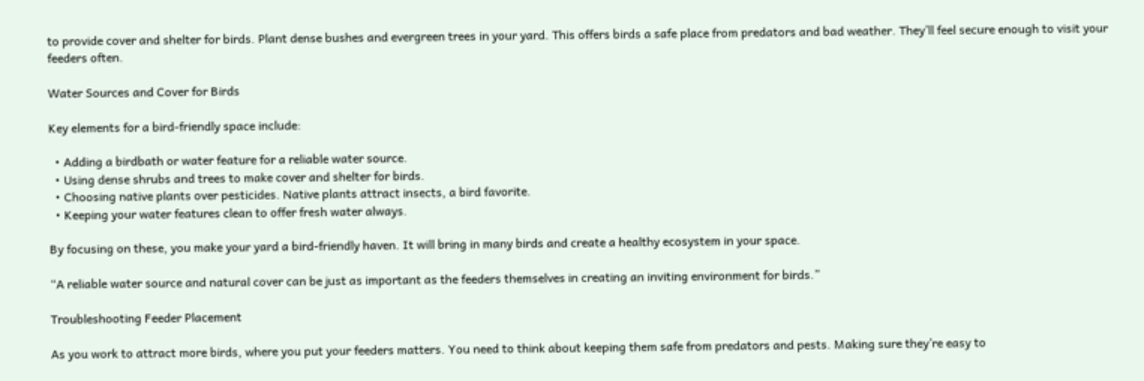to provide cover and shelter for birds. Plant dense bushes and evergreen trees in your yard. This offers birds a safe place from predators and bad weather. They’ll feel secure enough to visit your feeders often.

Water Sources and Cover for Birds

Key elements for a bird-friendly space include:

  • Adding a birdbath or water feature for a reliable water source.
  • Using dense shrubs and trees to make cover and shelter for birds.
  • Choosing native plants over pesticides. Native plants attract insects, a bird favorite.
  • Keeping your water features clean to offer fresh water always.

By focusing on these, you make your yard a bird-friendly haven. It will bring in many birds and create a healthy ecosystem in your space.

“A reliable water source and natural cover can be just as important as the feeders themselves in creating an inviting environment for birds.”

Troubleshooting Feeder Placement

As you work to attract more birds, where you put your feeders matters. You need to think about keeping them safe from predators and pests. Making sure they’re easy to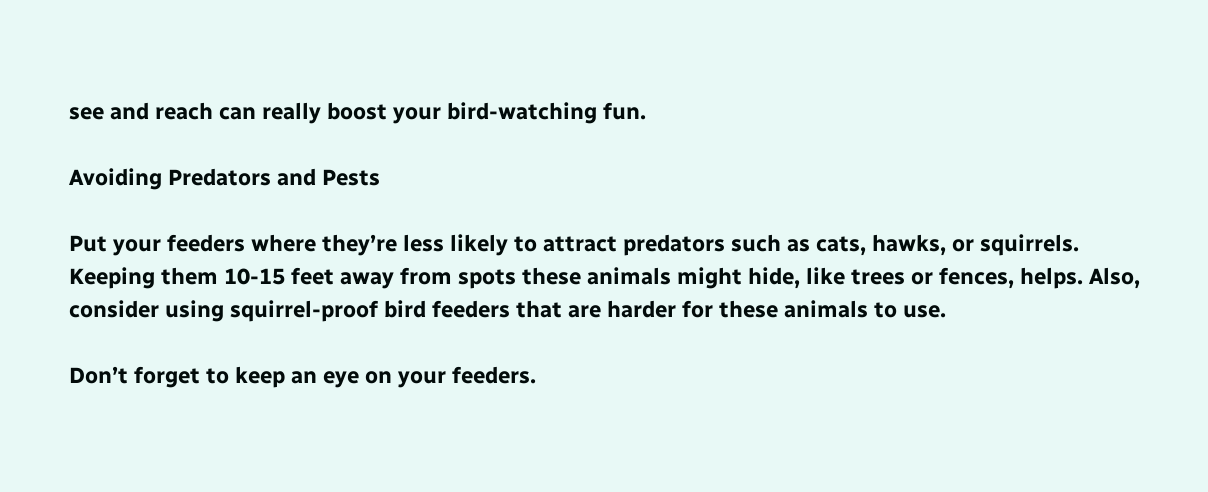see and reach can really boost your bird-watching fun.

Avoiding Predators and Pests

Put your feeders where they’re less likely to attract predators such as cats, hawks, or squirrels. Keeping them 10-15 feet away from spots these animals might hide, like trees or fences, helps. Also, consider using squirrel-proof bird feeders that are harder for these animals to use.

Don’t forget to keep an eye on your feeders.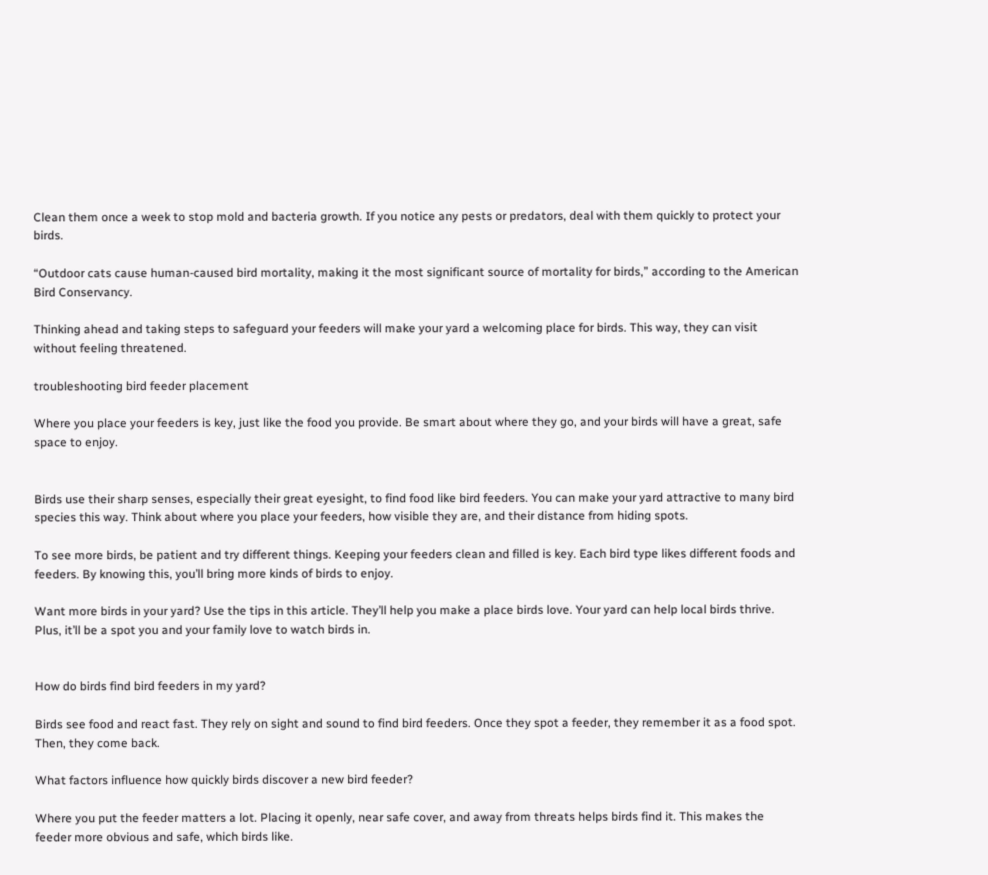Clean them once a week to stop mold and bacteria growth. If you notice any pests or predators, deal with them quickly to protect your birds.

“Outdoor cats cause human-caused bird mortality, making it the most significant source of mortality for birds,” according to the American Bird Conservancy.

Thinking ahead and taking steps to safeguard your feeders will make your yard a welcoming place for birds. This way, they can visit without feeling threatened.

troubleshooting bird feeder placement

Where you place your feeders is key, just like the food you provide. Be smart about where they go, and your birds will have a great, safe space to enjoy.


Birds use their sharp senses, especially their great eyesight, to find food like bird feeders. You can make your yard attractive to many bird species this way. Think about where you place your feeders, how visible they are, and their distance from hiding spots.

To see more birds, be patient and try different things. Keeping your feeders clean and filled is key. Each bird type likes different foods and feeders. By knowing this, you’ll bring more kinds of birds to enjoy.

Want more birds in your yard? Use the tips in this article. They’ll help you make a place birds love. Your yard can help local birds thrive. Plus, it’ll be a spot you and your family love to watch birds in.


How do birds find bird feeders in my yard?

Birds see food and react fast. They rely on sight and sound to find bird feeders. Once they spot a feeder, they remember it as a food spot. Then, they come back.

What factors influence how quickly birds discover a new bird feeder?

Where you put the feeder matters a lot. Placing it openly, near safe cover, and away from threats helps birds find it. This makes the feeder more obvious and safe, which birds like.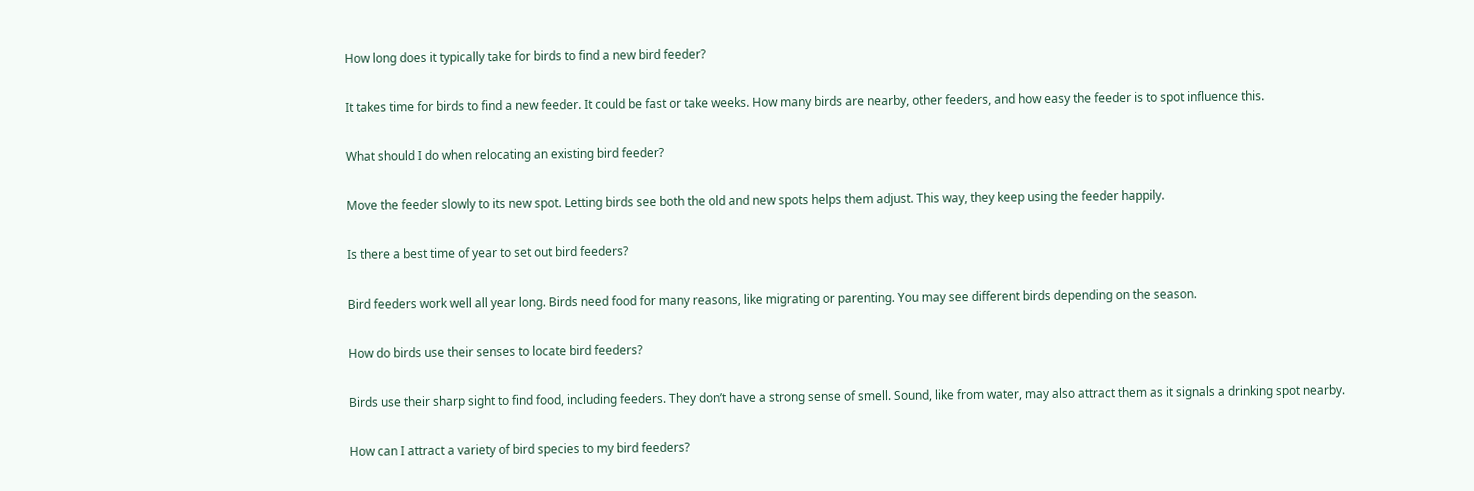How long does it typically take for birds to find a new bird feeder?

It takes time for birds to find a new feeder. It could be fast or take weeks. How many birds are nearby, other feeders, and how easy the feeder is to spot influence this.

What should I do when relocating an existing bird feeder?

Move the feeder slowly to its new spot. Letting birds see both the old and new spots helps them adjust. This way, they keep using the feeder happily.

Is there a best time of year to set out bird feeders?

Bird feeders work well all year long. Birds need food for many reasons, like migrating or parenting. You may see different birds depending on the season.

How do birds use their senses to locate bird feeders?

Birds use their sharp sight to find food, including feeders. They don’t have a strong sense of smell. Sound, like from water, may also attract them as it signals a drinking spot nearby.

How can I attract a variety of bird species to my bird feeders?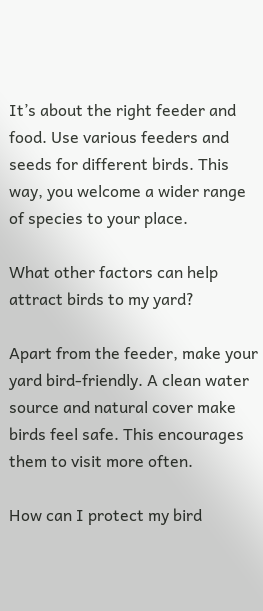It’s about the right feeder and food. Use various feeders and seeds for different birds. This way, you welcome a wider range of species to your place.

What other factors can help attract birds to my yard?

Apart from the feeder, make your yard bird-friendly. A clean water source and natural cover make birds feel safe. This encourages them to visit more often.

How can I protect my bird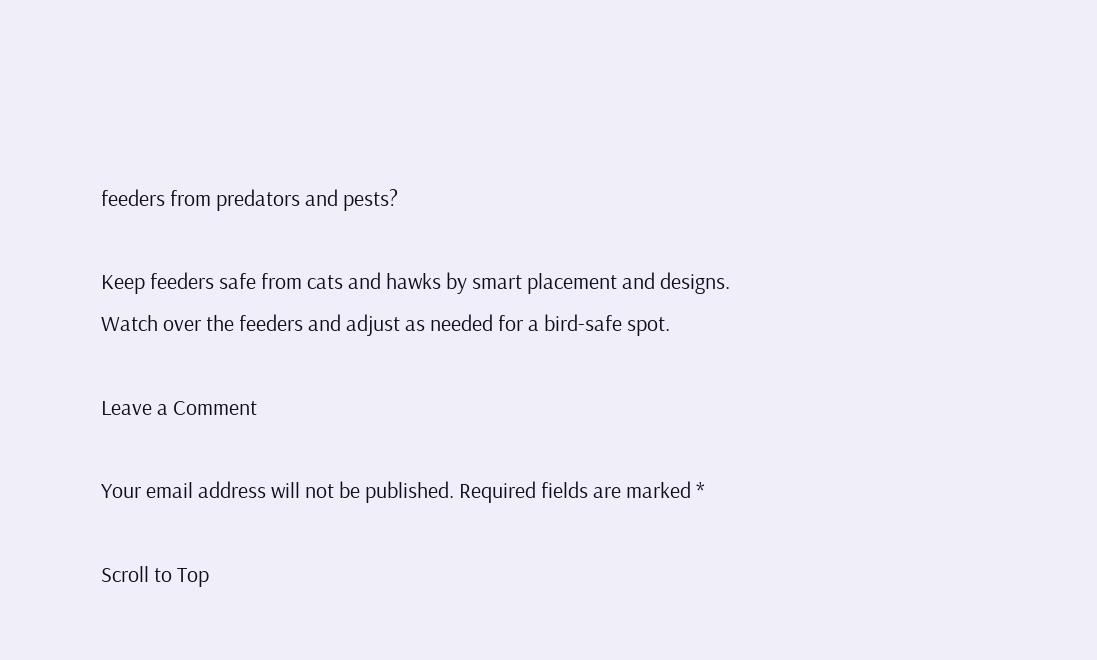feeders from predators and pests?

Keep feeders safe from cats and hawks by smart placement and designs. Watch over the feeders and adjust as needed for a bird-safe spot.

Leave a Comment

Your email address will not be published. Required fields are marked *

Scroll to Top